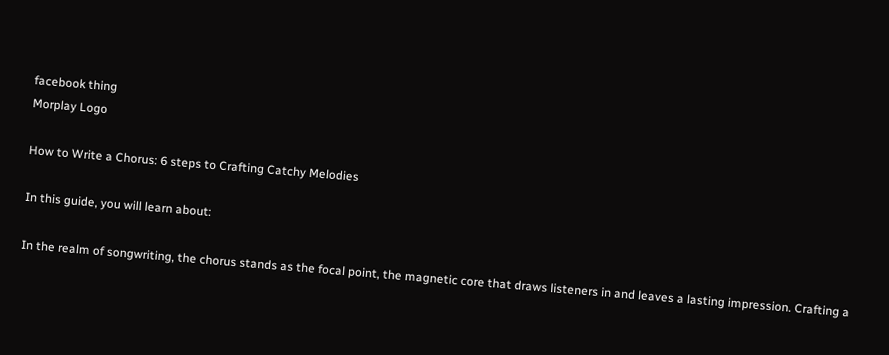facebook thing
Morplay Logo

How to Write a Chorus: 6 steps to Crafting Catchy Melodies

In this guide, you will learn about:

In the realm of songwriting, the chorus stands as the focal point, the magnetic core that draws listeners in and leaves a lasting impression. Crafting a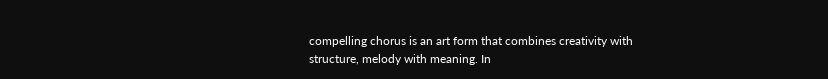compelling chorus is an art form that combines creativity with structure, melody with meaning. In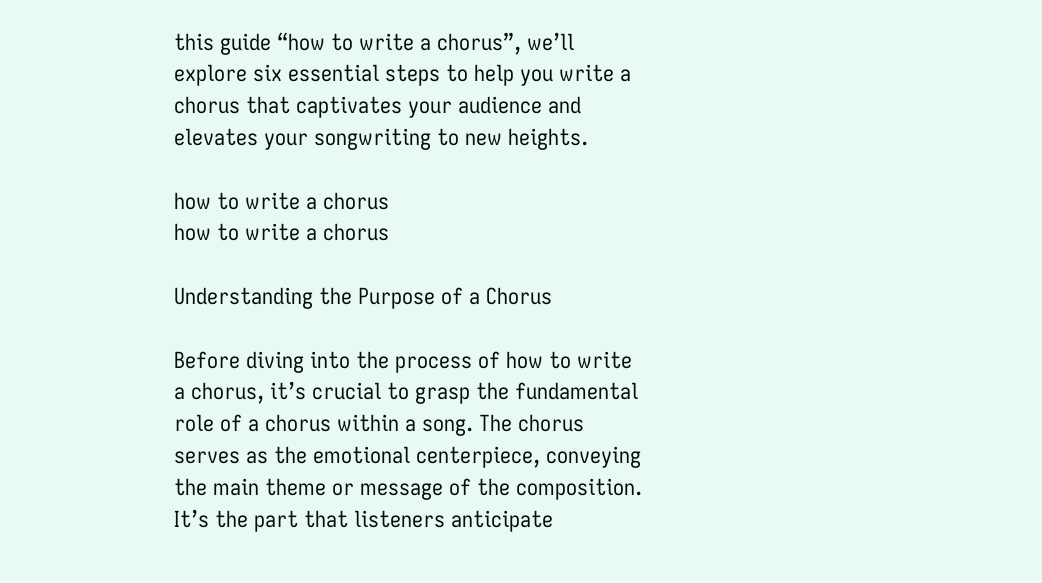this guide “how to write a chorus”, we’ll explore six essential steps to help you write a chorus that captivates your audience and elevates your songwriting to new heights.

how to write a chorus
how to write a chorus

Understanding the Purpose of a Chorus

Before diving into the process of how to write a chorus, it’s crucial to grasp the fundamental role of a chorus within a song. The chorus serves as the emotional centerpiece, conveying the main theme or message of the composition. It’s the part that listeners anticipate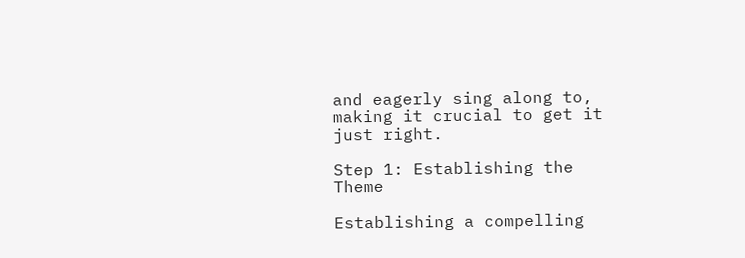and eagerly sing along to, making it crucial to get it just right.

Step 1: Establishing the Theme

Establishing a compelling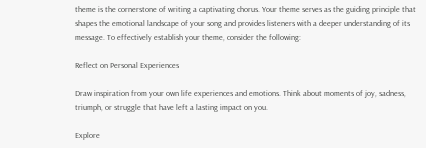theme is the cornerstone of writing a captivating chorus. Your theme serves as the guiding principle that shapes the emotional landscape of your song and provides listeners with a deeper understanding of its message. To effectively establish your theme, consider the following:

Reflect on Personal Experiences

Draw inspiration from your own life experiences and emotions. Think about moments of joy, sadness, triumph, or struggle that have left a lasting impact on you.

Explore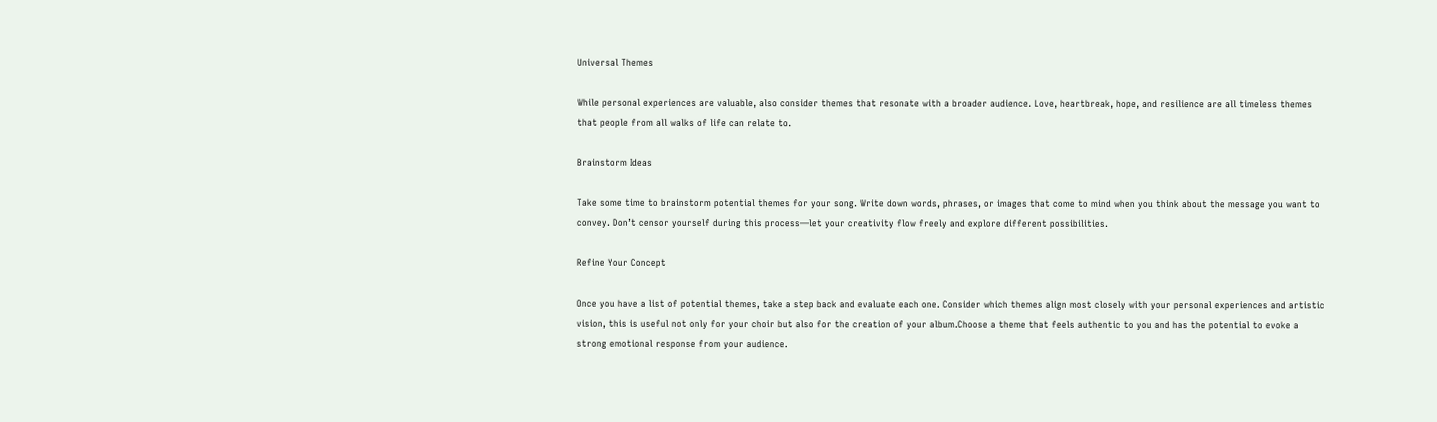Universal Themes

While personal experiences are valuable, also consider themes that resonate with a broader audience. Love, heartbreak, hope, and resilience are all timeless themes that people from all walks of life can relate to.

Brainstorm Ideas

Take some time to brainstorm potential themes for your song. Write down words, phrases, or images that come to mind when you think about the message you want to convey. Don’t censor yourself during this process—let your creativity flow freely and explore different possibilities.

Refine Your Concept

Once you have a list of potential themes, take a step back and evaluate each one. Consider which themes align most closely with your personal experiences and artistic vision, this is useful not only for your choir but also for the creation of your album.Choose a theme that feels authentic to you and has the potential to evoke a strong emotional response from your audience.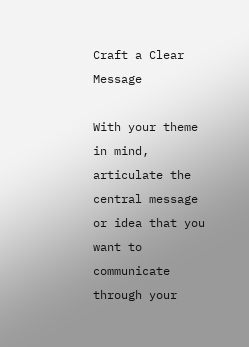Craft a Clear Message

With your theme in mind, articulate the central message or idea that you want to communicate through your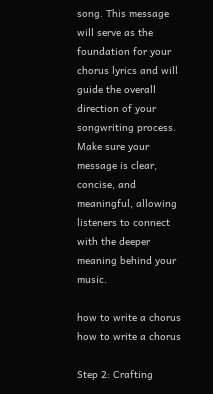song. This message will serve as the foundation for your chorus lyrics and will guide the overall direction of your songwriting process. Make sure your message is clear, concise, and meaningful, allowing listeners to connect with the deeper meaning behind your music.

how to write a chorus
how to write a chorus

Step 2: Crafting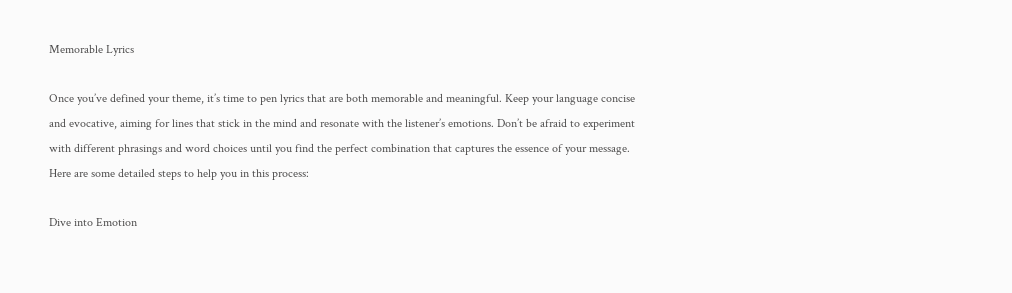Memorable Lyrics

Once you’ve defined your theme, it’s time to pen lyrics that are both memorable and meaningful. Keep your language concise and evocative, aiming for lines that stick in the mind and resonate with the listener’s emotions. Don’t be afraid to experiment with different phrasings and word choices until you find the perfect combination that captures the essence of your message. Here are some detailed steps to help you in this process:

Dive into Emotion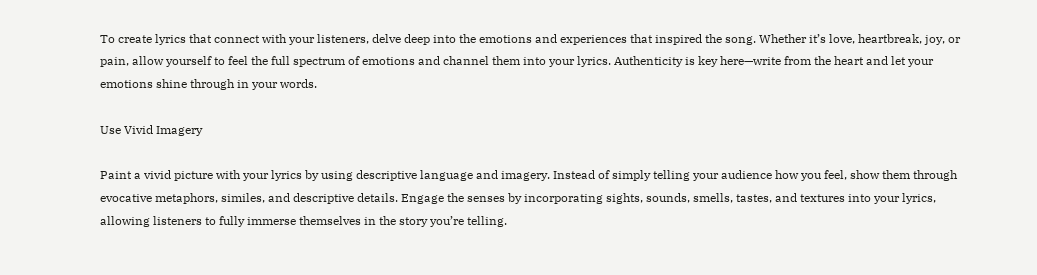To create lyrics that connect with your listeners, delve deep into the emotions and experiences that inspired the song. Whether it’s love, heartbreak, joy, or pain, allow yourself to feel the full spectrum of emotions and channel them into your lyrics. Authenticity is key here—write from the heart and let your emotions shine through in your words.

Use Vivid Imagery

Paint a vivid picture with your lyrics by using descriptive language and imagery. Instead of simply telling your audience how you feel, show them through evocative metaphors, similes, and descriptive details. Engage the senses by incorporating sights, sounds, smells, tastes, and textures into your lyrics, allowing listeners to fully immerse themselves in the story you’re telling.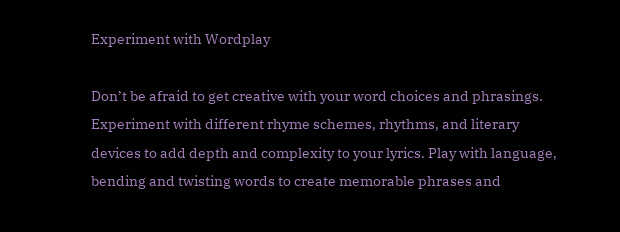Experiment with Wordplay

Don’t be afraid to get creative with your word choices and phrasings. Experiment with different rhyme schemes, rhythms, and literary devices to add depth and complexity to your lyrics. Play with language, bending and twisting words to create memorable phrases and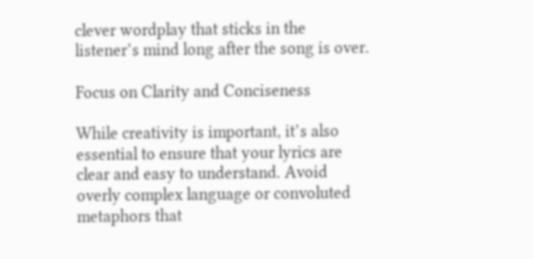clever wordplay that sticks in the listener’s mind long after the song is over.

Focus on Clarity and Conciseness

While creativity is important, it’s also essential to ensure that your lyrics are clear and easy to understand. Avoid overly complex language or convoluted metaphors that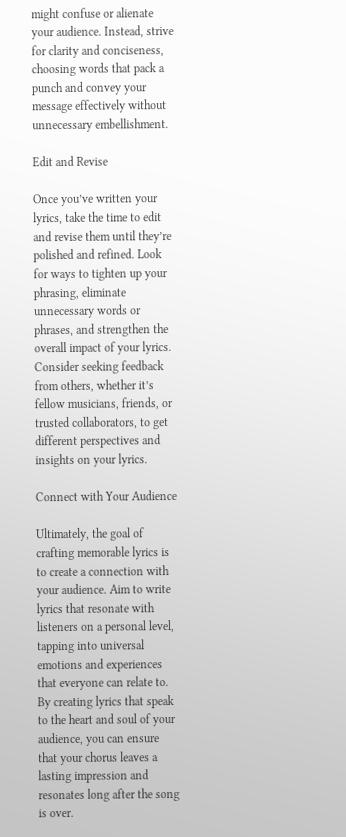might confuse or alienate your audience. Instead, strive for clarity and conciseness, choosing words that pack a punch and convey your message effectively without unnecessary embellishment.

Edit and Revise

Once you’ve written your lyrics, take the time to edit and revise them until they’re polished and refined. Look for ways to tighten up your phrasing, eliminate unnecessary words or phrases, and strengthen the overall impact of your lyrics. Consider seeking feedback from others, whether it’s fellow musicians, friends, or trusted collaborators, to get different perspectives and insights on your lyrics.

Connect with Your Audience

Ultimately, the goal of crafting memorable lyrics is to create a connection with your audience. Aim to write lyrics that resonate with listeners on a personal level, tapping into universal emotions and experiences that everyone can relate to. By creating lyrics that speak to the heart and soul of your audience, you can ensure that your chorus leaves a lasting impression and resonates long after the song is over.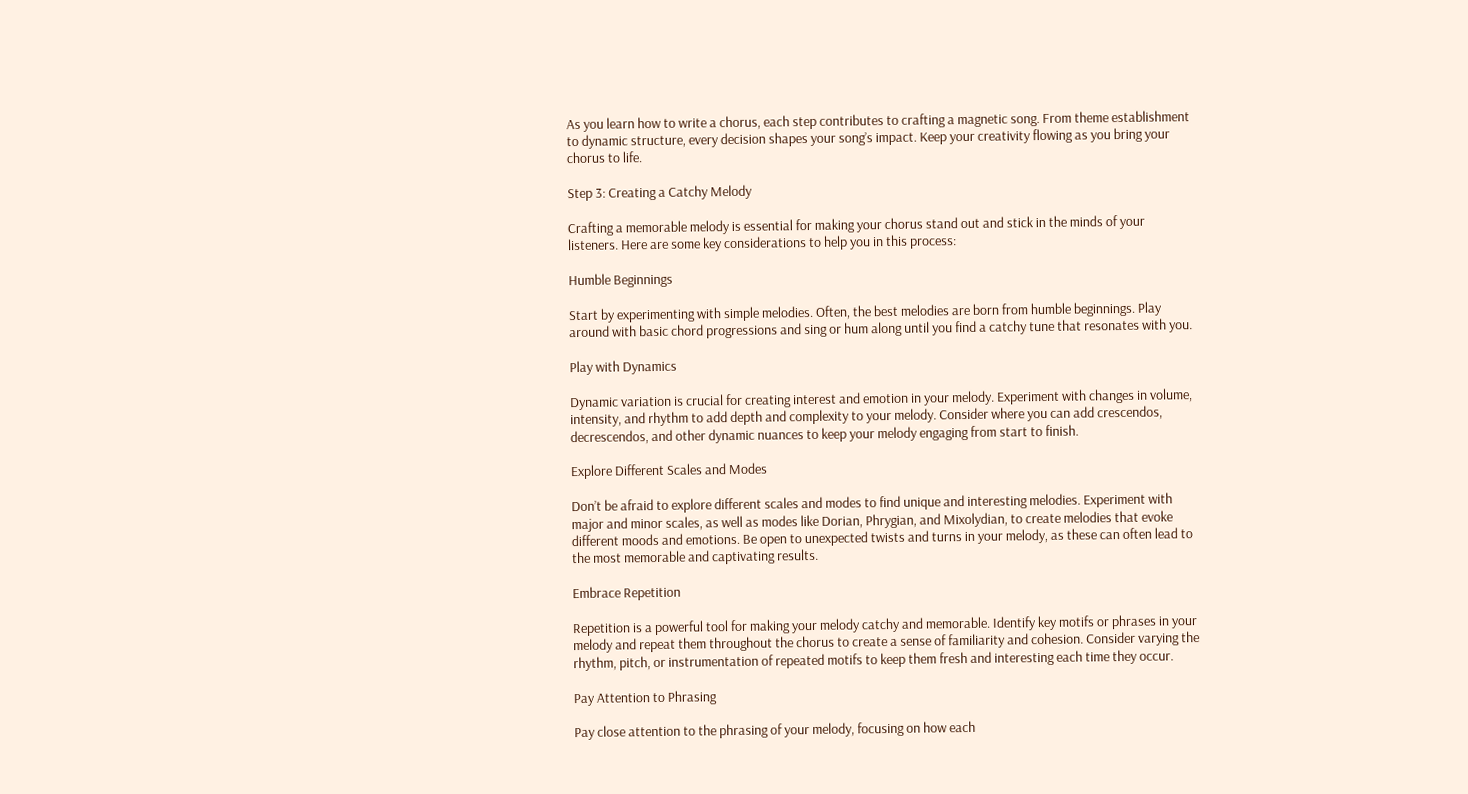As you learn how to write a chorus, each step contributes to crafting a magnetic song. From theme establishment to dynamic structure, every decision shapes your song’s impact. Keep your creativity flowing as you bring your chorus to life.

Step 3: Creating a Catchy Melody

Crafting a memorable melody is essential for making your chorus stand out and stick in the minds of your listeners. Here are some key considerations to help you in this process:

Humble Beginnings

Start by experimenting with simple melodies. Often, the best melodies are born from humble beginnings. Play around with basic chord progressions and sing or hum along until you find a catchy tune that resonates with you.

Play with Dynamics

Dynamic variation is crucial for creating interest and emotion in your melody. Experiment with changes in volume, intensity, and rhythm to add depth and complexity to your melody. Consider where you can add crescendos, decrescendos, and other dynamic nuances to keep your melody engaging from start to finish.

Explore Different Scales and Modes

Don’t be afraid to explore different scales and modes to find unique and interesting melodies. Experiment with major and minor scales, as well as modes like Dorian, Phrygian, and Mixolydian, to create melodies that evoke different moods and emotions. Be open to unexpected twists and turns in your melody, as these can often lead to the most memorable and captivating results.

Embrace Repetition

Repetition is a powerful tool for making your melody catchy and memorable. Identify key motifs or phrases in your melody and repeat them throughout the chorus to create a sense of familiarity and cohesion. Consider varying the rhythm, pitch, or instrumentation of repeated motifs to keep them fresh and interesting each time they occur.

Pay Attention to Phrasing

Pay close attention to the phrasing of your melody, focusing on how each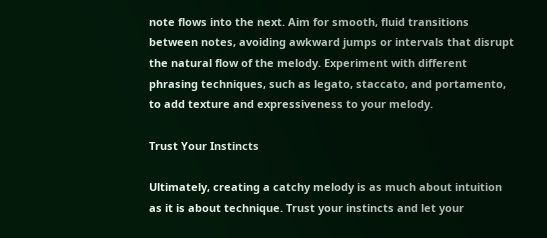note flows into the next. Aim for smooth, fluid transitions between notes, avoiding awkward jumps or intervals that disrupt the natural flow of the melody. Experiment with different phrasing techniques, such as legato, staccato, and portamento, to add texture and expressiveness to your melody.

Trust Your Instincts

Ultimately, creating a catchy melody is as much about intuition as it is about technique. Trust your instincts and let your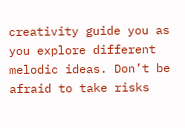creativity guide you as you explore different melodic ideas. Don’t be afraid to take risks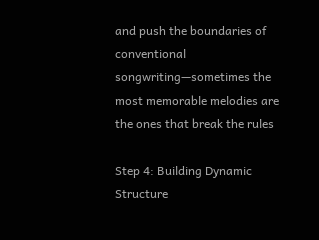and push the boundaries of conventional songwriting—sometimes the most memorable melodies are the ones that break the rules

Step 4: Building Dynamic Structure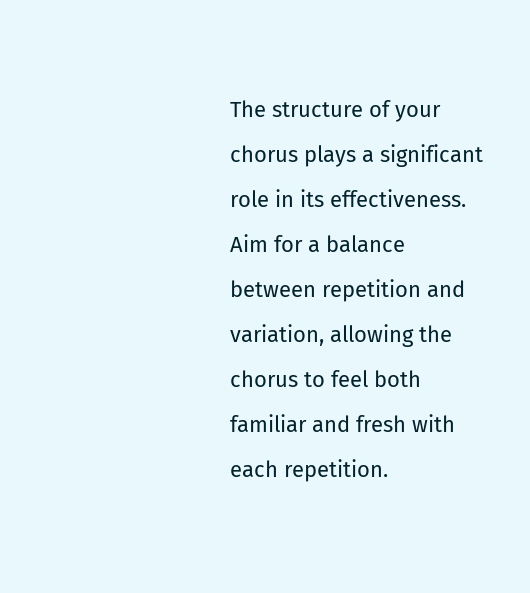The structure of your chorus plays a significant role in its effectiveness. Aim for a balance between repetition and variation, allowing the chorus to feel both familiar and fresh with each repetition.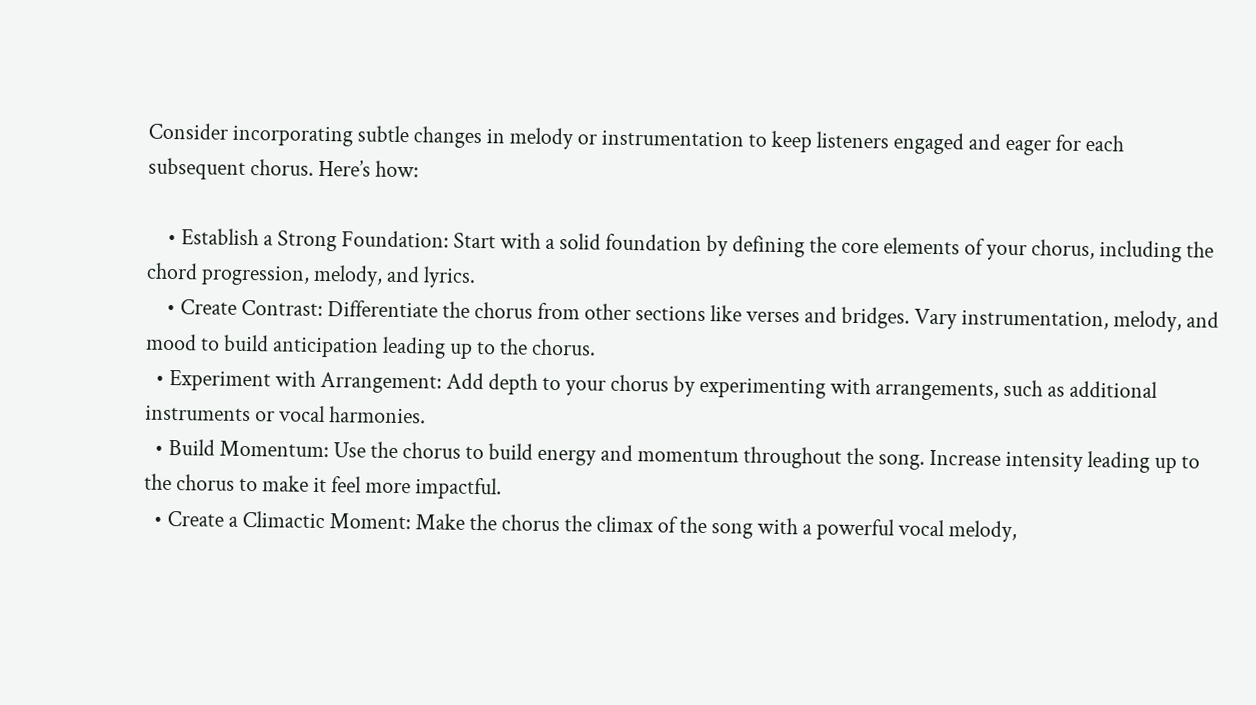Consider incorporating subtle changes in melody or instrumentation to keep listeners engaged and eager for each subsequent chorus. Here’s how:

    • Establish a Strong Foundation: Start with a solid foundation by defining the core elements of your chorus, including the chord progression, melody, and lyrics.
    • Create Contrast: Differentiate the chorus from other sections like verses and bridges. Vary instrumentation, melody, and mood to build anticipation leading up to the chorus.
  • Experiment with Arrangement: Add depth to your chorus by experimenting with arrangements, such as additional instruments or vocal harmonies.
  • Build Momentum: Use the chorus to build energy and momentum throughout the song. Increase intensity leading up to the chorus to make it feel more impactful.
  • Create a Climactic Moment: Make the chorus the climax of the song with a powerful vocal melody,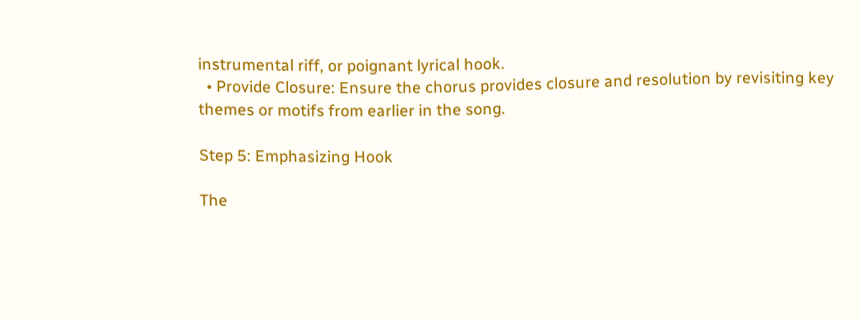instrumental riff, or poignant lyrical hook.
  • Provide Closure: Ensure the chorus provides closure and resolution by revisiting key themes or motifs from earlier in the song.

Step 5: Emphasizing Hook

The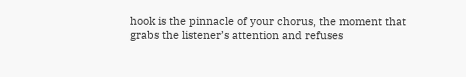hook is the pinnacle of your chorus, the moment that grabs the listener’s attention and refuses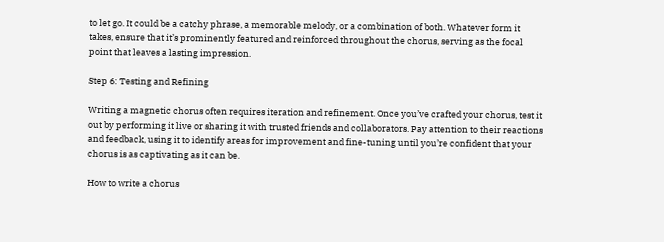to let go. It could be a catchy phrase, a memorable melody, or a combination of both. Whatever form it takes, ensure that it’s prominently featured and reinforced throughout the chorus, serving as the focal point that leaves a lasting impression.

Step 6: Testing and Refining

Writing a magnetic chorus often requires iteration and refinement. Once you’ve crafted your chorus, test it out by performing it live or sharing it with trusted friends and collaborators. Pay attention to their reactions and feedback, using it to identify areas for improvement and fine-tuning until you’re confident that your chorus is as captivating as it can be.

How to write a chorus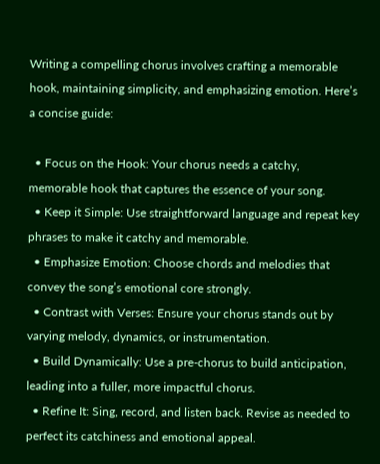Writing a compelling chorus involves crafting a memorable hook, maintaining simplicity, and emphasizing emotion. Here’s a concise guide:

  • Focus on the Hook: Your chorus needs a catchy, memorable hook that captures the essence of your song.
  • Keep it Simple: Use straightforward language and repeat key phrases to make it catchy and memorable.
  • Emphasize Emotion: Choose chords and melodies that convey the song’s emotional core strongly.
  • Contrast with Verses: Ensure your chorus stands out by varying melody, dynamics, or instrumentation.
  • Build Dynamically: Use a pre-chorus to build anticipation, leading into a fuller, more impactful chorus.
  • Refine It: Sing, record, and listen back. Revise as needed to perfect its catchiness and emotional appeal.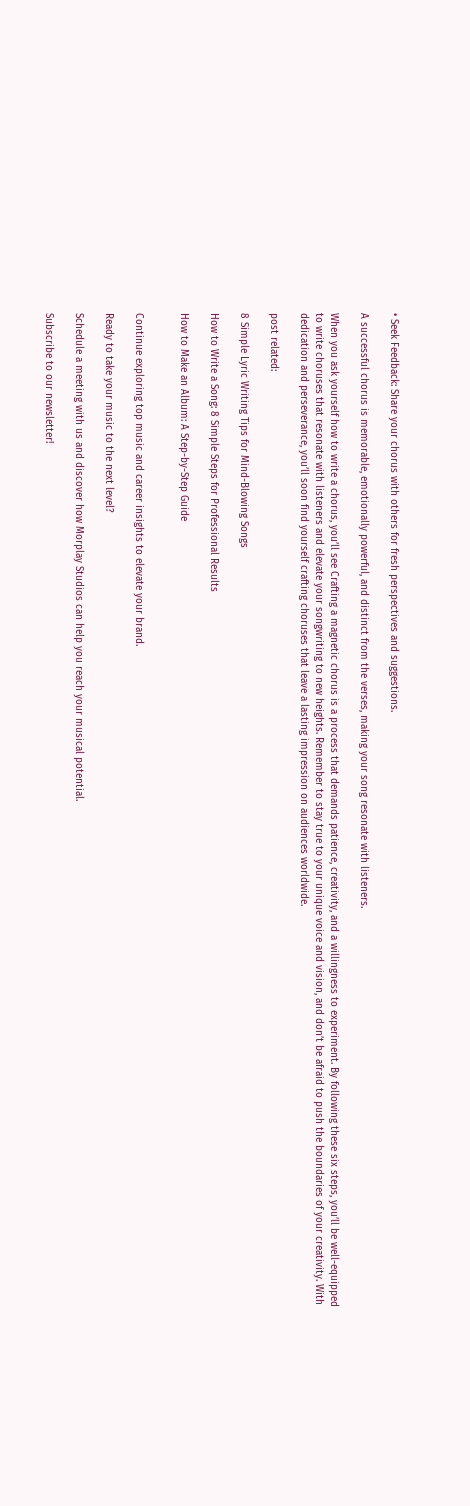• Seek Feedback: Share your chorus with others for fresh perspectives and suggestions.

A successful chorus is memorable, emotionally powerful, and distinct from the verses, making your song resonate with listeners.

When you ask yourself how to write a chorus, you’ll see Crafting a magnetic chorus is a process that demands patience, creativity, and a willingness to experiment. By following these six steps, you’ll be well-equipped to write choruses that resonate with listeners and elevate your songwriting to new heights. Remember to stay true to your unique voice and vision, and don’t be afraid to push the boundaries of your creativity. With dedication and perseverance, you’ll soon find yourself crafting choruses that leave a lasting impression on audiences worldwide.

post related:

8 Simple Lyric Writing Tips for Mind-Blowing Songs

How to Write a Song: 8 Simple Steps for Professional Results

How to Make an Album: A Step-by-Step Guide


Continue exploring top music and career insights to elevate your brand.

Ready to take your music to the next level?

Schedule a meeting with us and discover how Morplay Studios can help you reach your musical potential.

Subscribe to our newsletter!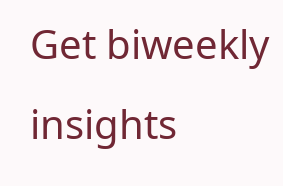Get biweekly insights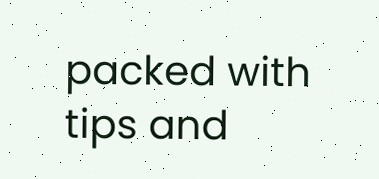packed with tips and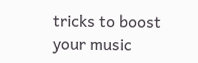tricks to boost your music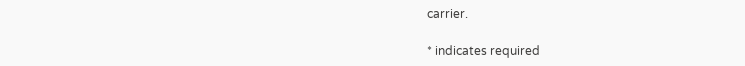carrier.

* indicates required